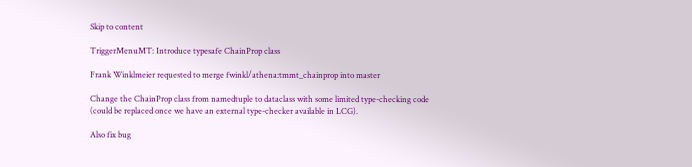Skip to content

TriggerMenuMT: Introduce typesafe ChainProp class

Frank Winklmeier requested to merge fwinkl/athena:tmmt_chainprop into master

Change the ChainProp class from namedtuple to dataclass with some limited type-checking code (could be replaced once we have an external type-checker available in LCG).

Also fix bug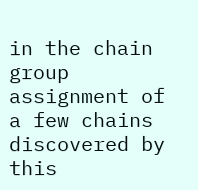in the chain group assignment of a few chains discovered by this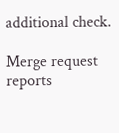additional check.

Merge request reports